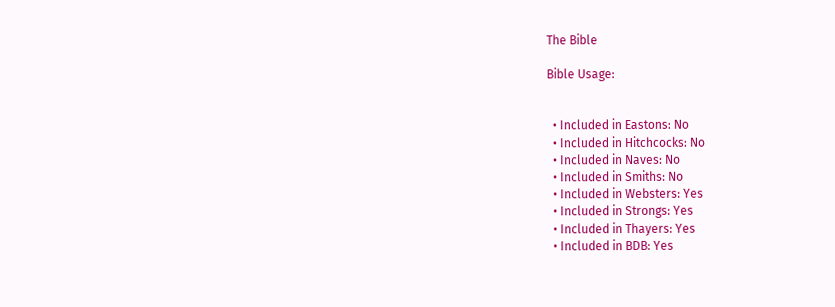The Bible

Bible Usage:


  • Included in Eastons: No
  • Included in Hitchcocks: No
  • Included in Naves: No
  • Included in Smiths: No
  • Included in Websters: Yes
  • Included in Strongs: Yes
  • Included in Thayers: Yes
  • Included in BDB: Yes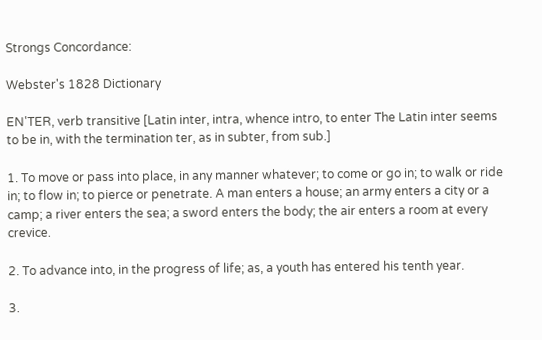Strongs Concordance:

Webster's 1828 Dictionary

EN'TER, verb transitive [Latin inter, intra, whence intro, to enter The Latin inter seems to be in, with the termination ter, as in subter, from sub.]

1. To move or pass into place, in any manner whatever; to come or go in; to walk or ride in; to flow in; to pierce or penetrate. A man enters a house; an army enters a city or a camp; a river enters the sea; a sword enters the body; the air enters a room at every crevice.

2. To advance into, in the progress of life; as, a youth has entered his tenth year.

3.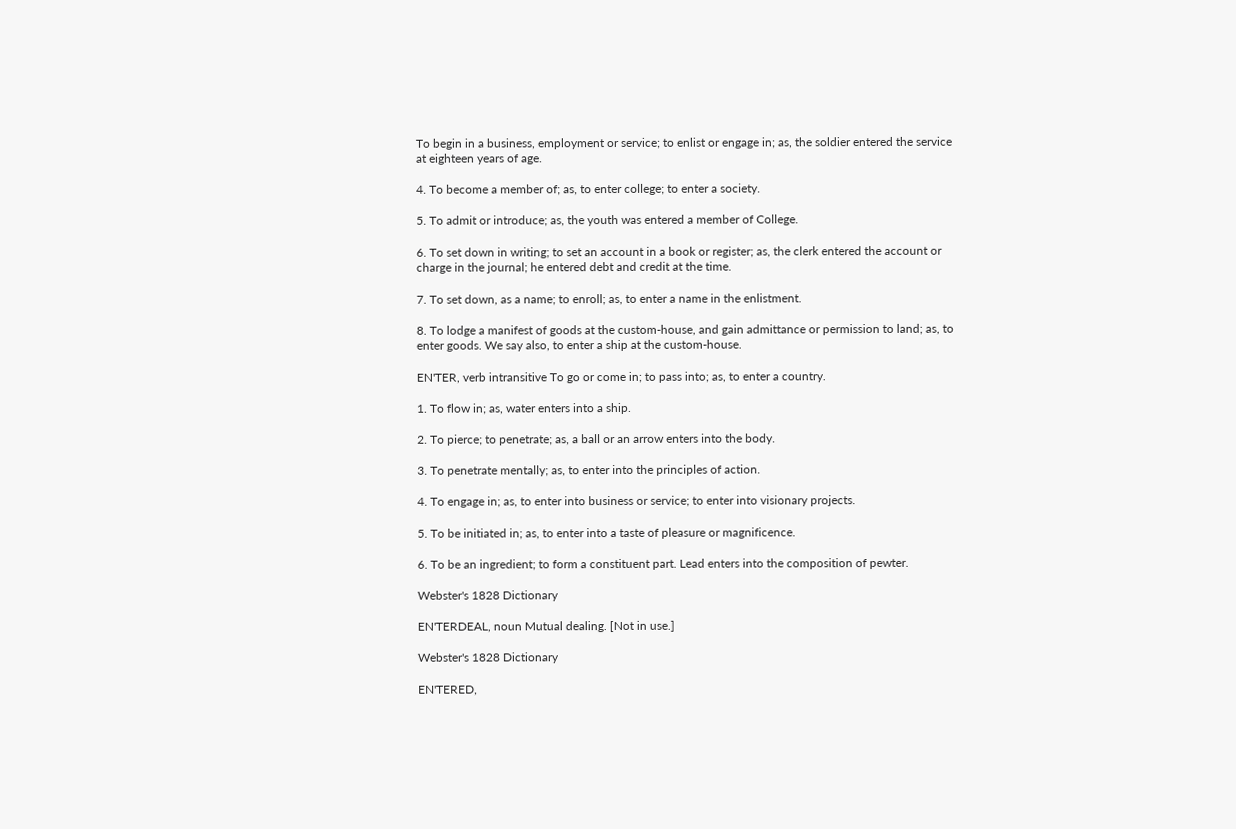To begin in a business, employment or service; to enlist or engage in; as, the soldier entered the service at eighteen years of age.

4. To become a member of; as, to enter college; to enter a society.

5. To admit or introduce; as, the youth was entered a member of College.

6. To set down in writing; to set an account in a book or register; as, the clerk entered the account or charge in the journal; he entered debt and credit at the time.

7. To set down, as a name; to enroll; as, to enter a name in the enlistment.

8. To lodge a manifest of goods at the custom-house, and gain admittance or permission to land; as, to enter goods. We say also, to enter a ship at the custom-house.

EN'TER, verb intransitive To go or come in; to pass into; as, to enter a country.

1. To flow in; as, water enters into a ship.

2. To pierce; to penetrate; as, a ball or an arrow enters into the body.

3. To penetrate mentally; as, to enter into the principles of action.

4. To engage in; as, to enter into business or service; to enter into visionary projects.

5. To be initiated in; as, to enter into a taste of pleasure or magnificence.

6. To be an ingredient; to form a constituent part. Lead enters into the composition of pewter.

Webster's 1828 Dictionary

EN'TERDEAL, noun Mutual dealing. [Not in use.]

Webster's 1828 Dictionary

EN'TERED,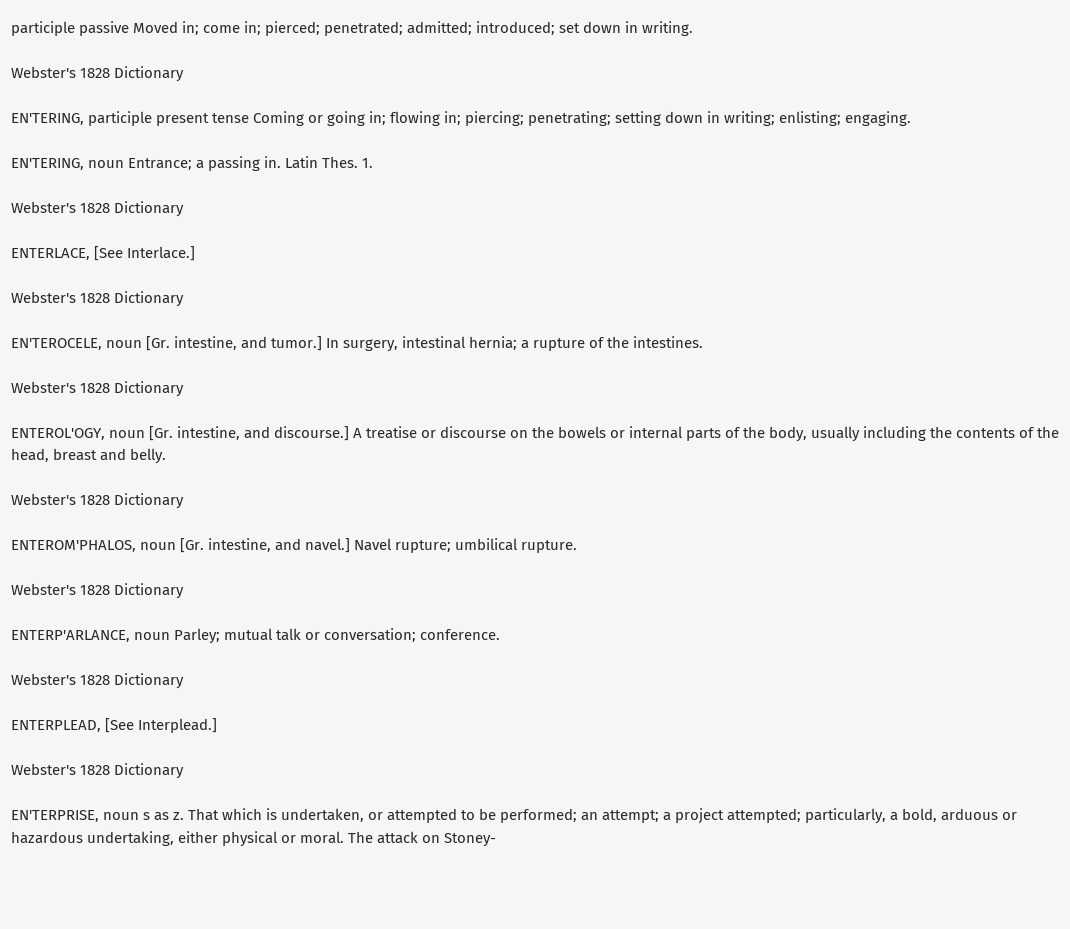participle passive Moved in; come in; pierced; penetrated; admitted; introduced; set down in writing.

Webster's 1828 Dictionary

EN'TERING, participle present tense Coming or going in; flowing in; piercing; penetrating; setting down in writing; enlisting; engaging.

EN'TERING, noun Entrance; a passing in. Latin Thes. 1.

Webster's 1828 Dictionary

ENTERLACE, [See Interlace.]

Webster's 1828 Dictionary

EN'TEROCELE, noun [Gr. intestine, and tumor.] In surgery, intestinal hernia; a rupture of the intestines.

Webster's 1828 Dictionary

ENTEROL'OGY, noun [Gr. intestine, and discourse.] A treatise or discourse on the bowels or internal parts of the body, usually including the contents of the head, breast and belly.

Webster's 1828 Dictionary

ENTEROM'PHALOS, noun [Gr. intestine, and navel.] Navel rupture; umbilical rupture.

Webster's 1828 Dictionary

ENTERP'ARLANCE, noun Parley; mutual talk or conversation; conference.

Webster's 1828 Dictionary

ENTERPLEAD, [See Interplead.]

Webster's 1828 Dictionary

EN'TERPRISE, noun s as z. That which is undertaken, or attempted to be performed; an attempt; a project attempted; particularly, a bold, arduous or hazardous undertaking, either physical or moral. The attack on Stoney-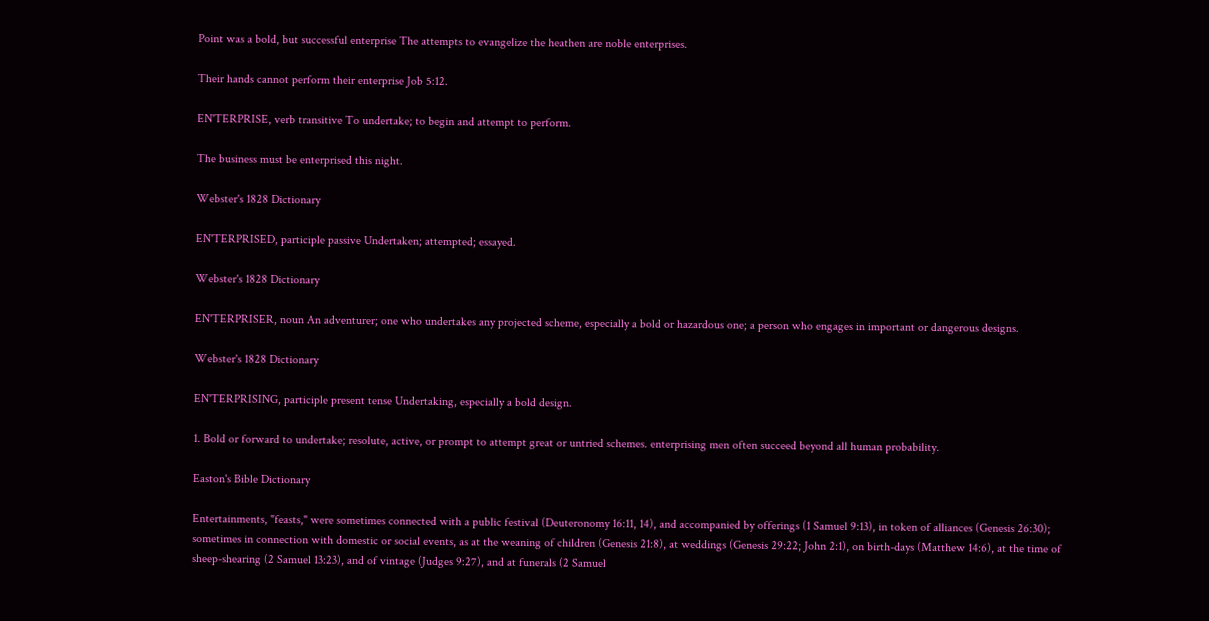Point was a bold, but successful enterprise The attempts to evangelize the heathen are noble enterprises.

Their hands cannot perform their enterprise Job 5:12.

EN'TERPRISE, verb transitive To undertake; to begin and attempt to perform.

The business must be enterprised this night.

Webster's 1828 Dictionary

EN'TERPRISED, participle passive Undertaken; attempted; essayed.

Webster's 1828 Dictionary

EN'TERPRISER, noun An adventurer; one who undertakes any projected scheme, especially a bold or hazardous one; a person who engages in important or dangerous designs.

Webster's 1828 Dictionary

EN'TERPRISING, participle present tense Undertaking, especially a bold design.

1. Bold or forward to undertake; resolute, active, or prompt to attempt great or untried schemes. enterprising men often succeed beyond all human probability.

Easton's Bible Dictionary

Entertainments, "feasts," were sometimes connected with a public festival (Deuteronomy 16:11, 14), and accompanied by offerings (1 Samuel 9:13), in token of alliances (Genesis 26:30); sometimes in connection with domestic or social events, as at the weaning of children (Genesis 21:8), at weddings (Genesis 29:22; John 2:1), on birth-days (Matthew 14:6), at the time of sheep-shearing (2 Samuel 13:23), and of vintage (Judges 9:27), and at funerals (2 Samuel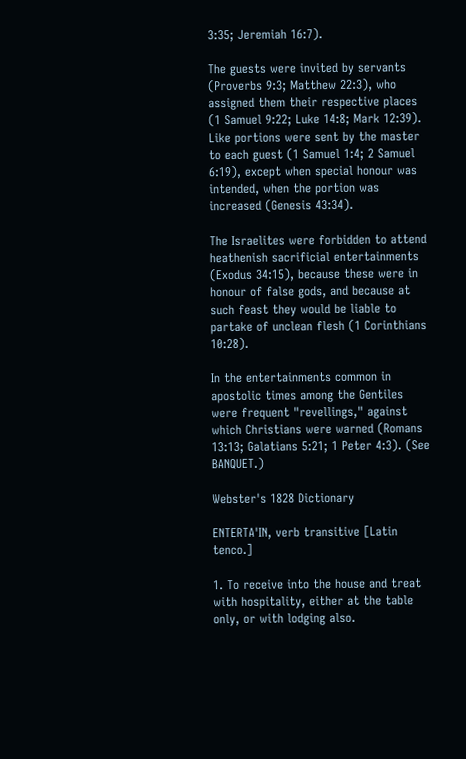3:35; Jeremiah 16:7).

The guests were invited by servants (Proverbs 9:3; Matthew 22:3), who assigned them their respective places (1 Samuel 9:22; Luke 14:8; Mark 12:39). Like portions were sent by the master to each guest (1 Samuel 1:4; 2 Samuel 6:19), except when special honour was intended, when the portion was increased (Genesis 43:34).

The Israelites were forbidden to attend heathenish sacrificial entertainments (Exodus 34:15), because these were in honour of false gods, and because at such feast they would be liable to partake of unclean flesh (1 Corinthians 10:28).

In the entertainments common in apostolic times among the Gentiles were frequent "revellings," against which Christians were warned (Romans 13:13; Galatians 5:21; 1 Peter 4:3). (See BANQUET.)

Webster's 1828 Dictionary

ENTERTA'IN, verb transitive [Latin tenco.]

1. To receive into the house and treat with hospitality, either at the table only, or with lodging also.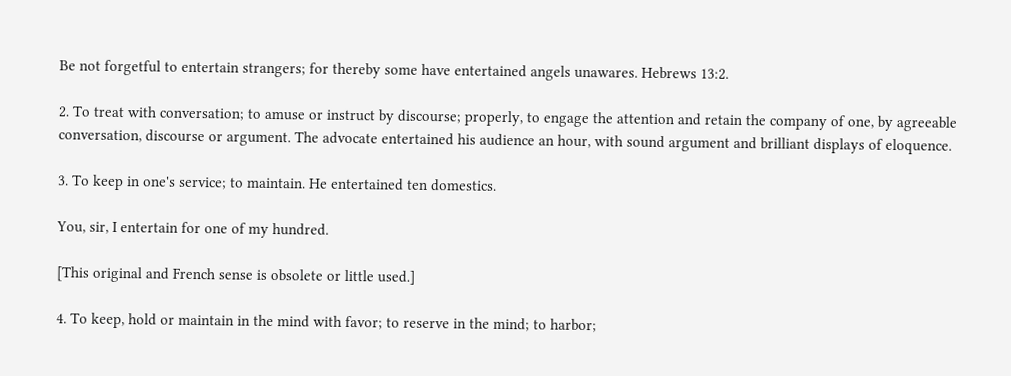Be not forgetful to entertain strangers; for thereby some have entertained angels unawares. Hebrews 13:2.

2. To treat with conversation; to amuse or instruct by discourse; properly, to engage the attention and retain the company of one, by agreeable conversation, discourse or argument. The advocate entertained his audience an hour, with sound argument and brilliant displays of eloquence.

3. To keep in one's service; to maintain. He entertained ten domestics.

You, sir, I entertain for one of my hundred.

[This original and French sense is obsolete or little used.]

4. To keep, hold or maintain in the mind with favor; to reserve in the mind; to harbor;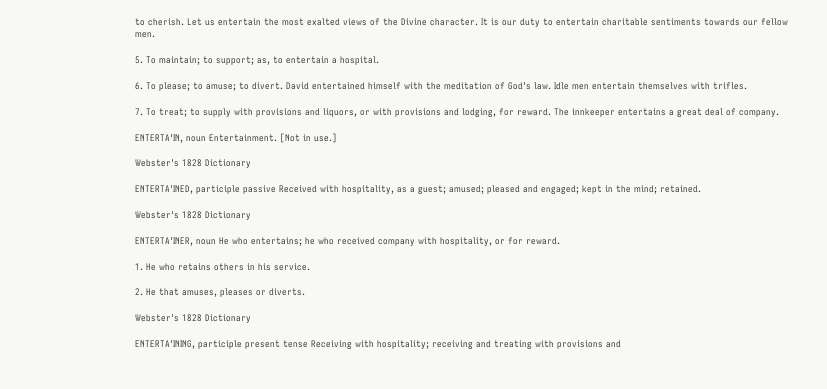to cherish. Let us entertain the most exalted views of the Divine character. It is our duty to entertain charitable sentiments towards our fellow men.

5. To maintain; to support; as, to entertain a hospital.

6. To please; to amuse; to divert. David entertained himself with the meditation of God's law. Idle men entertain themselves with trifles.

7. To treat; to supply with provisions and liquors, or with provisions and lodging, for reward. The innkeeper entertains a great deal of company.

ENTERTA'IN, noun Entertainment. [Not in use.]

Webster's 1828 Dictionary

ENTERTA'INED, participle passive Received with hospitality, as a guest; amused; pleased and engaged; kept in the mind; retained.

Webster's 1828 Dictionary

ENTERTA'INER, noun He who entertains; he who received company with hospitality, or for reward.

1. He who retains others in his service.

2. He that amuses, pleases or diverts.

Webster's 1828 Dictionary

ENTERTA'INING, participle present tense Receiving with hospitality; receiving and treating with provisions and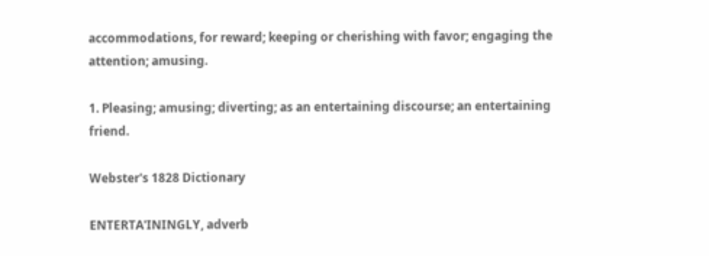accommodations, for reward; keeping or cherishing with favor; engaging the attention; amusing.

1. Pleasing; amusing; diverting; as an entertaining discourse; an entertaining friend.

Webster's 1828 Dictionary

ENTERTA'ININGLY, adverb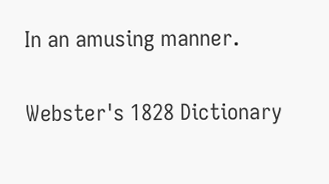In an amusing manner.

Webster's 1828 Dictionary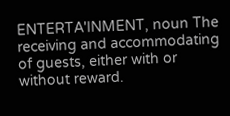ENTERTA'INMENT, noun The receiving and accommodating of guests, either with or without reward.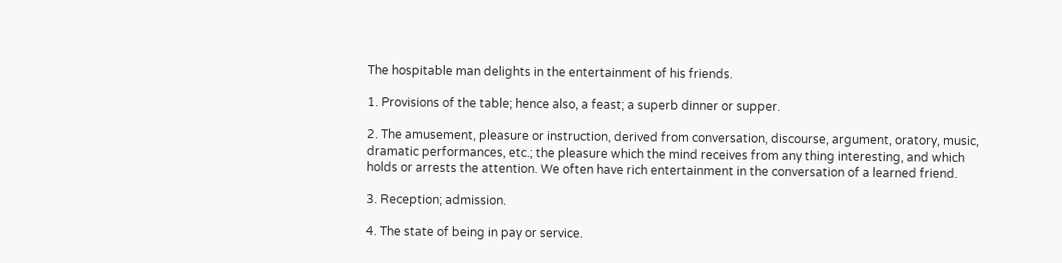The hospitable man delights in the entertainment of his friends.

1. Provisions of the table; hence also, a feast; a superb dinner or supper.

2. The amusement, pleasure or instruction, derived from conversation, discourse, argument, oratory, music, dramatic performances, etc.; the pleasure which the mind receives from any thing interesting, and which holds or arrests the attention. We often have rich entertainment in the conversation of a learned friend.

3. Reception; admission.

4. The state of being in pay or service.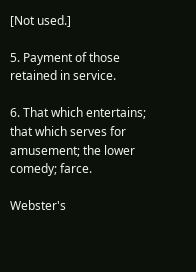[Not used.]

5. Payment of those retained in service.

6. That which entertains; that which serves for amusement; the lower comedy; farce.

Webster's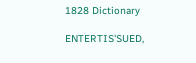1828 Dictionary

ENTERTIS'SUED,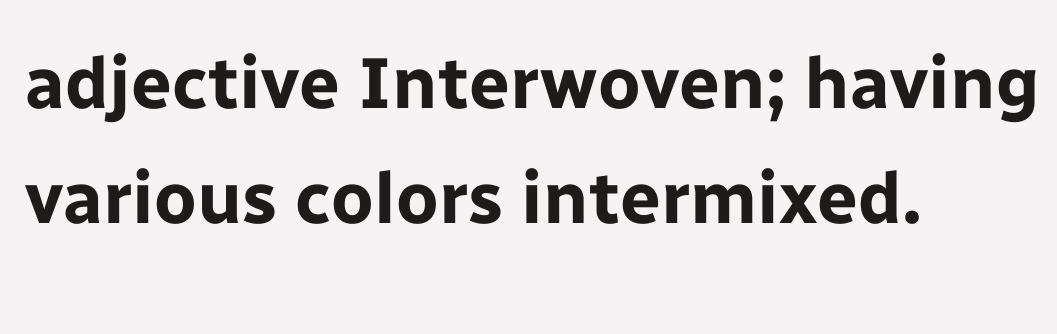adjective Interwoven; having various colors intermixed.